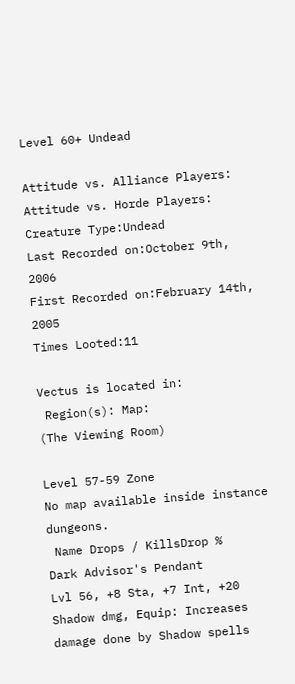Level 60+ Undead

Attitude vs. Alliance Players:
Attitude vs. Horde Players:
Creature Type:Undead
Last Recorded on:October 9th, 2006
First Recorded on:February 14th, 2005
Times Looted:11

Vectus is located in:
 Region(s): Map:
(The Viewing Room)

Level 57-59 Zone
No map available inside instance dungeons.
 Name Drops / KillsDrop %
Dark Advisor's Pendant
Lvl 56, +8 Sta, +7 Int, +20 Shadow dmg, Equip: Increases damage done by Shadow spells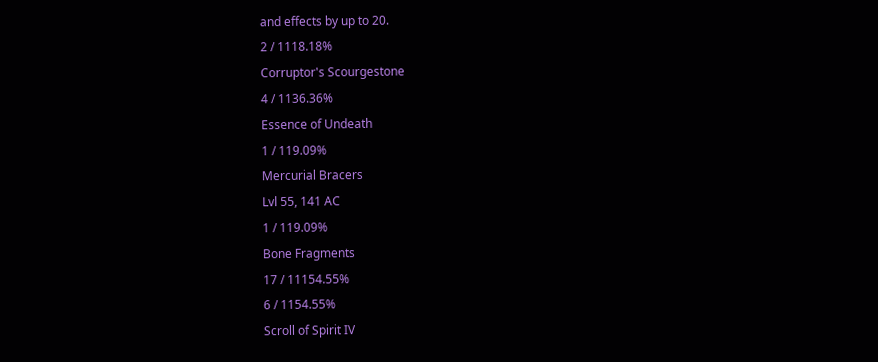and effects by up to 20.
2 / 1118.18%
Corruptor's Scourgestone
4 / 1136.36%
Essence of Undeath
1 / 119.09%
Mercurial Bracers
Lvl 55, 141 AC
1 / 119.09%
Bone Fragments
17 / 11154.55%
6 / 1154.55%
Scroll of Spirit IV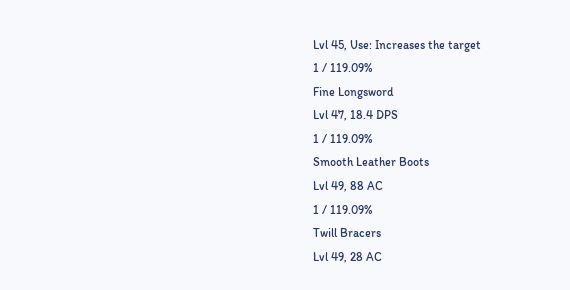Lvl 45, Use: Increases the target
1 / 119.09%
Fine Longsword
Lvl 47, 18.4 DPS
1 / 119.09%
Smooth Leather Boots
Lvl 49, 88 AC
1 / 119.09%
Twill Bracers
Lvl 49, 28 AC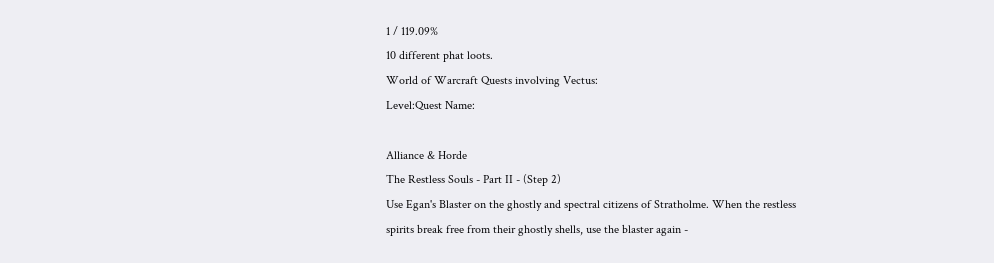1 / 119.09%
10 different phat loots.
World of Warcraft Quests involving Vectus:
Level:Quest Name:

Alliance & Horde
The Restless Souls - Part II - (Step 2)
Use Egan's Blaster on the ghostly and spectral citizens of Stratholme. When the restless spirits break free from their ghostly shells, use the blaster again -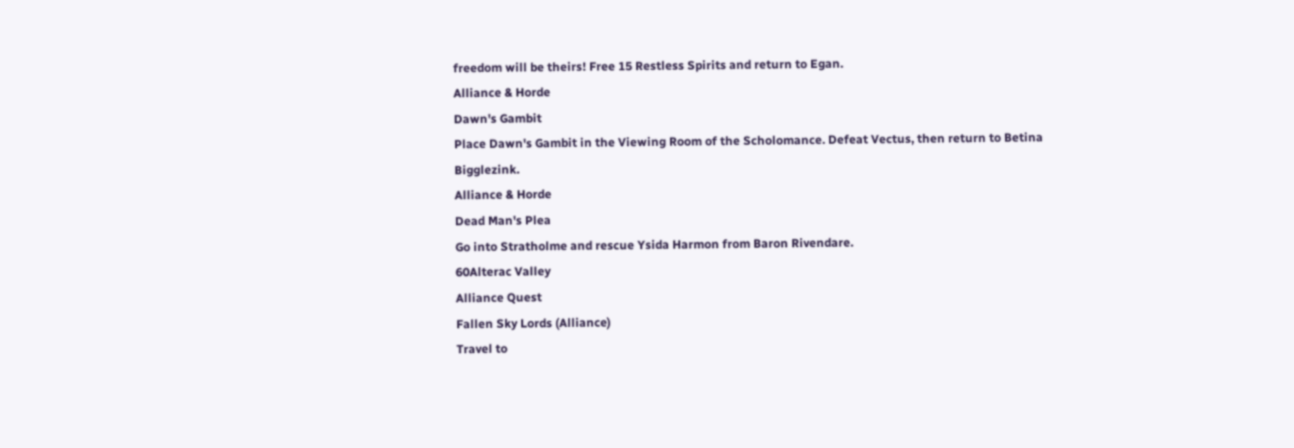freedom will be theirs! Free 15 Restless Spirits and return to Egan.
Alliance & Horde
Dawn's Gambit
Place Dawn's Gambit in the Viewing Room of the Scholomance. Defeat Vectus, then return to Betina Bigglezink.
Alliance & Horde
Dead Man's Plea
Go into Stratholme and rescue Ysida Harmon from Baron Rivendare.
60Alterac Valley
Alliance Quest
Fallen Sky Lords (Alliance)
Travel to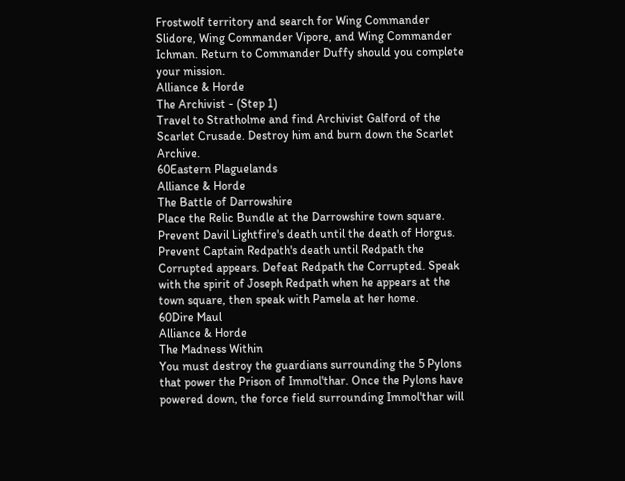Frostwolf territory and search for Wing Commander Slidore, Wing Commander Vipore, and Wing Commander Ichman. Return to Commander Duffy should you complete your mission.
Alliance & Horde
The Archivist - (Step 1)
Travel to Stratholme and find Archivist Galford of the Scarlet Crusade. Destroy him and burn down the Scarlet Archive.
60Eastern Plaguelands
Alliance & Horde
The Battle of Darrowshire
Place the Relic Bundle at the Darrowshire town square. Prevent Davil Lightfire's death until the death of Horgus. Prevent Captain Redpath's death until Redpath the Corrupted appears. Defeat Redpath the Corrupted. Speak with the spirit of Joseph Redpath when he appears at the town square, then speak with Pamela at her home.
60Dire Maul
Alliance & Horde
The Madness Within
You must destroy the guardians surrounding the 5 Pylons that power the Prison of Immol'thar. Once the Pylons have powered down, the force field surrounding Immol'thar will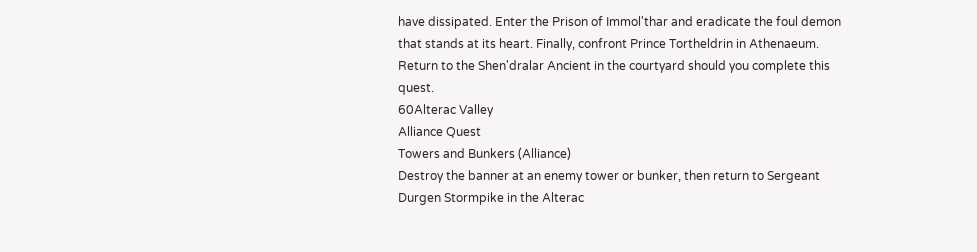have dissipated. Enter the Prison of Immol'thar and eradicate the foul demon that stands at its heart. Finally, confront Prince Tortheldrin in Athenaeum. Return to the Shen'dralar Ancient in the courtyard should you complete this quest.
60Alterac Valley
Alliance Quest
Towers and Bunkers (Alliance)
Destroy the banner at an enemy tower or bunker, then return to Sergeant Durgen Stormpike in the Alterac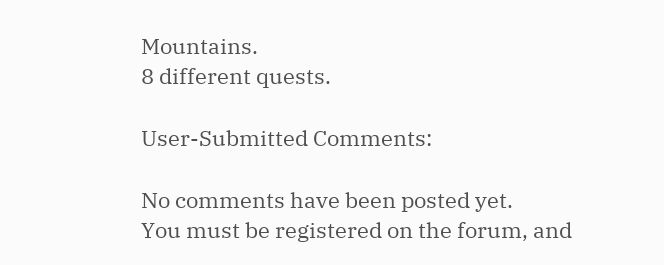Mountains.
8 different quests.

User-Submitted Comments:

No comments have been posted yet.
You must be registered on the forum, and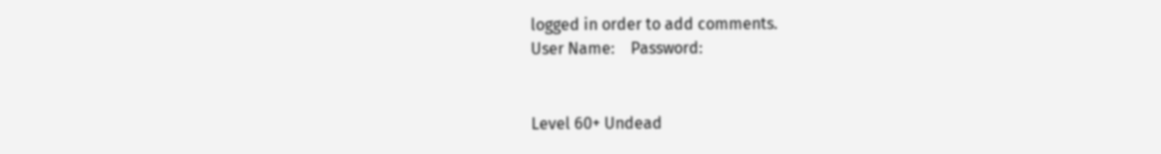logged in order to add comments.
User Name:    Password:


Level 60+ Undead